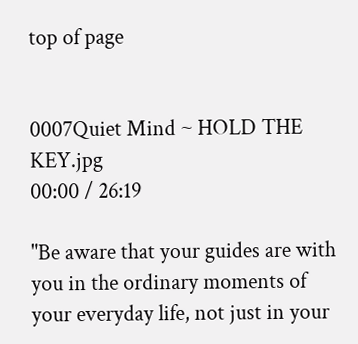top of page


0007Quiet Mind ~ HOLD THE KEY.jpg
00:00 / 26:19

"Be aware that your guides are with you in the ordinary moments of your everyday life, not just in your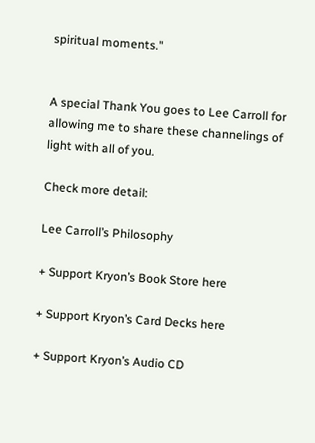spiritual moments."


A special Thank You goes to Lee Carroll for allowing me to share these channelings of light with all of you.

Check more detail:

Lee Carroll’s Philosophy

+ Support Kryon’s Book Store here

+ Support Kryon’s Card Decks here

+ Support Kryon’s Audio CD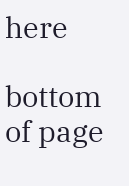here

bottom of page